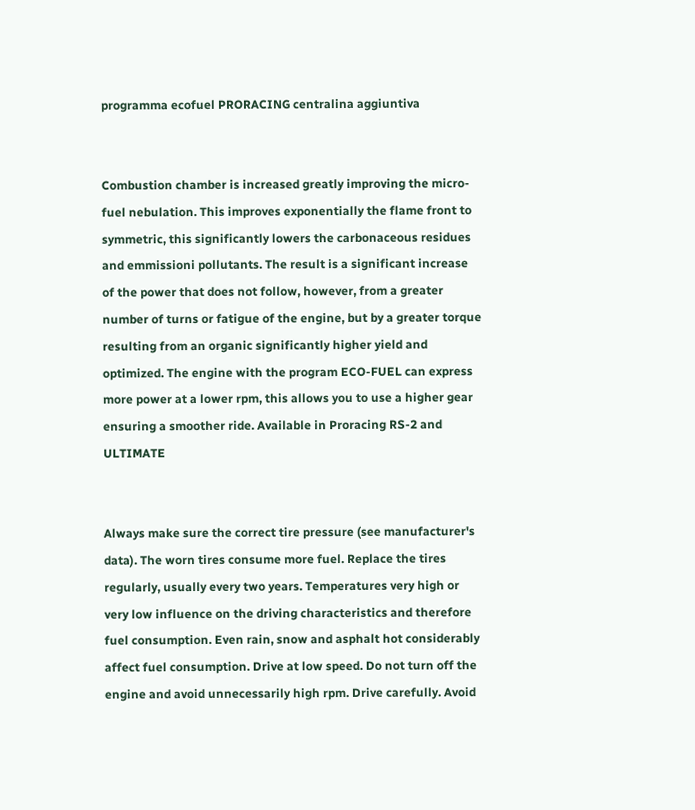programma ecofuel PRORACING centralina aggiuntiva


Combustion chamber is increased greatly improving the micro-fuel nebulation. This improves exponentially the flame front to symmetric, this significantly lowers the carbonaceous residues and emmissioni pollutants. The result is a significant increase of the power that does not follow, however, from a greater number of turns or fatigue of the engine, but by a greater torque resulting from an organic significantly higher yield and optimized. The engine with the program ECO-FUEL can express more power at a lower rpm, this allows you to use a higher gear ensuring a smoother ride. Available in Proracing RS-2 and ULTIMATE


Always make sure the correct tire pressure (see manufacturer's data). The worn tires consume more fuel. Replace the tires regularly, usually every two years. Temperatures very high or very low influence on the driving characteristics and therefore fuel consumption. Even rain, snow and asphalt hot considerably affect fuel consumption. Drive at low speed. Do not turn off the engine and avoid unnecessarily high rpm. Drive carefully. Avoid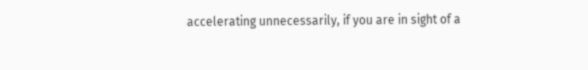accelerating unnecessarily, if you are in sight of a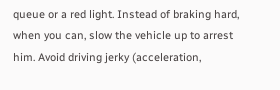queue or a red light. Instead of braking hard, when you can, slow the vehicle up to arrest him. Avoid driving jerky (acceleration,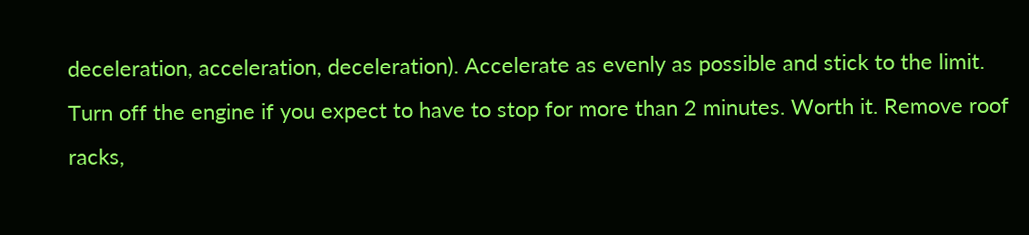deceleration, acceleration, deceleration). Accelerate as evenly as possible and stick to the limit. Turn off the engine if you expect to have to stop for more than 2 minutes. Worth it. Remove roof racks,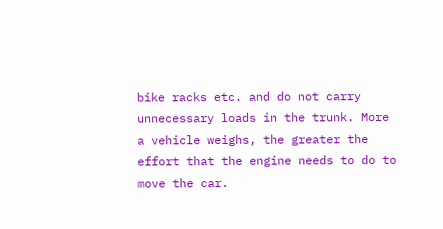bike racks etc. and do not carry unnecessary loads in the trunk. More a vehicle weighs, the greater the effort that the engine needs to do to move the car.